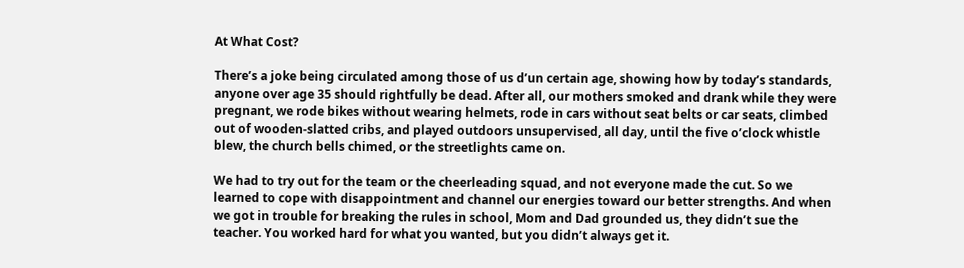At What Cost?

There’s a joke being circulated among those of us d’un certain age, showing how by today’s standards, anyone over age 35 should rightfully be dead. After all, our mothers smoked and drank while they were pregnant, we rode bikes without wearing helmets, rode in cars without seat belts or car seats, climbed out of wooden-slatted cribs, and played outdoors unsupervised, all day, until the five o’clock whistle blew, the church bells chimed, or the streetlights came on.

We had to try out for the team or the cheerleading squad, and not everyone made the cut. So we learned to cope with disappointment and channel our energies toward our better strengths. And when we got in trouble for breaking the rules in school, Mom and Dad grounded us, they didn’t sue the teacher. You worked hard for what you wanted, but you didn’t always get it.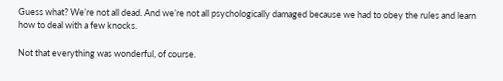Guess what? We’re not all dead. And we’re not all psychologically damaged because we had to obey the rules and learn how to deal with a few knocks.

Not that everything was wonderful, of course.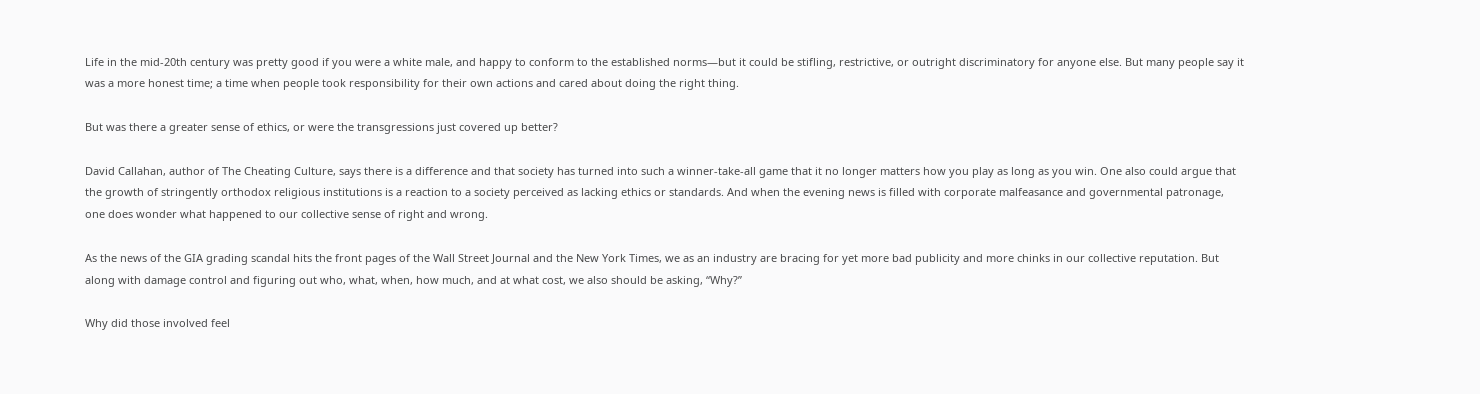Life in the mid-20th century was pretty good if you were a white male, and happy to conform to the established norms—but it could be stifling, restrictive, or outright discriminatory for anyone else. But many people say it was a more honest time; a time when people took responsibility for their own actions and cared about doing the right thing.

But was there a greater sense of ethics, or were the transgressions just covered up better?

David Callahan, author of The Cheating Culture, says there is a difference and that society has turned into such a winner-take-all game that it no longer matters how you play as long as you win. One also could argue that the growth of stringently orthodox religious institutions is a reaction to a society perceived as lacking ethics or standards. And when the evening news is filled with corporate malfeasance and governmental patronage, one does wonder what happened to our collective sense of right and wrong.

As the news of the GIA grading scandal hits the front pages of the Wall Street Journal and the New York Times, we as an industry are bracing for yet more bad publicity and more chinks in our collective reputation. But along with damage control and figuring out who, what, when, how much, and at what cost, we also should be asking, “Why?”

Why did those involved feel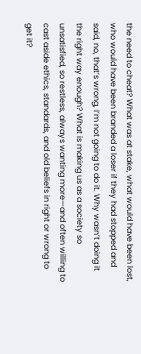the need to cheat? What was at stake, what would have been lost, who would have been branded a loser if they had stopped and said, no, that’s wrong, I’m not going to do it. Why wasn’t doing it the right way enough? What is making us as a society so unsatisfied, so restless, always wanting more—and often willing to cast aside ethics, standards, and old beliefs in right or wrong to get it?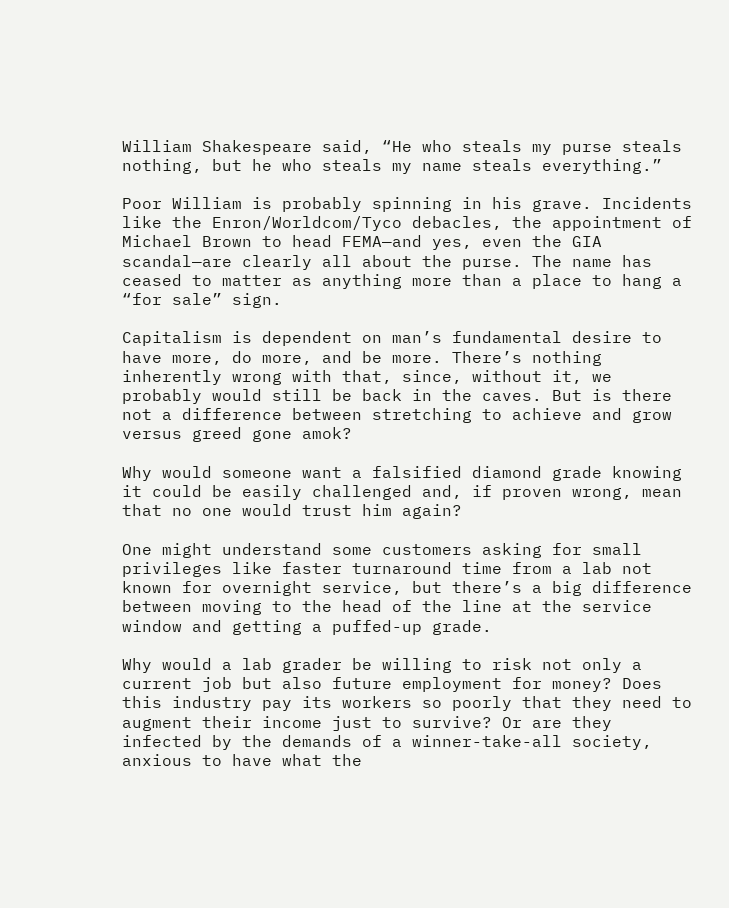William Shakespeare said, “He who steals my purse steals nothing, but he who steals my name steals everything.”

Poor William is probably spinning in his grave. Incidents like the Enron/Worldcom/Tyco debacles, the appointment of Michael Brown to head FEMA—and yes, even the GIA scandal—are clearly all about the purse. The name has ceased to matter as anything more than a place to hang a “for sale” sign.

Capitalism is dependent on man’s fundamental desire to have more, do more, and be more. There’s nothing inherently wrong with that, since, without it, we probably would still be back in the caves. But is there not a difference between stretching to achieve and grow versus greed gone amok?

Why would someone want a falsified diamond grade knowing it could be easily challenged and, if proven wrong, mean that no one would trust him again?

One might understand some customers asking for small privileges like faster turnaround time from a lab not known for overnight service, but there’s a big difference between moving to the head of the line at the service window and getting a puffed-up grade.

Why would a lab grader be willing to risk not only a current job but also future employment for money? Does this industry pay its workers so poorly that they need to augment their income just to survive? Or are they infected by the demands of a winner-take-all society, anxious to have what the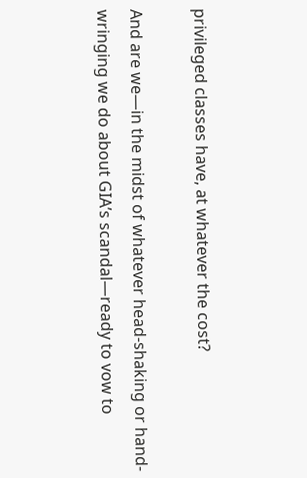privileged classes have, at whatever the cost?

And are we—in the midst of whatever head-shaking or hand-wringing we do about GIA’s scandal—ready to vow to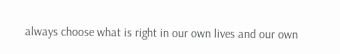always choose what is right in our own lives and our own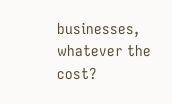businesses, whatever the cost?